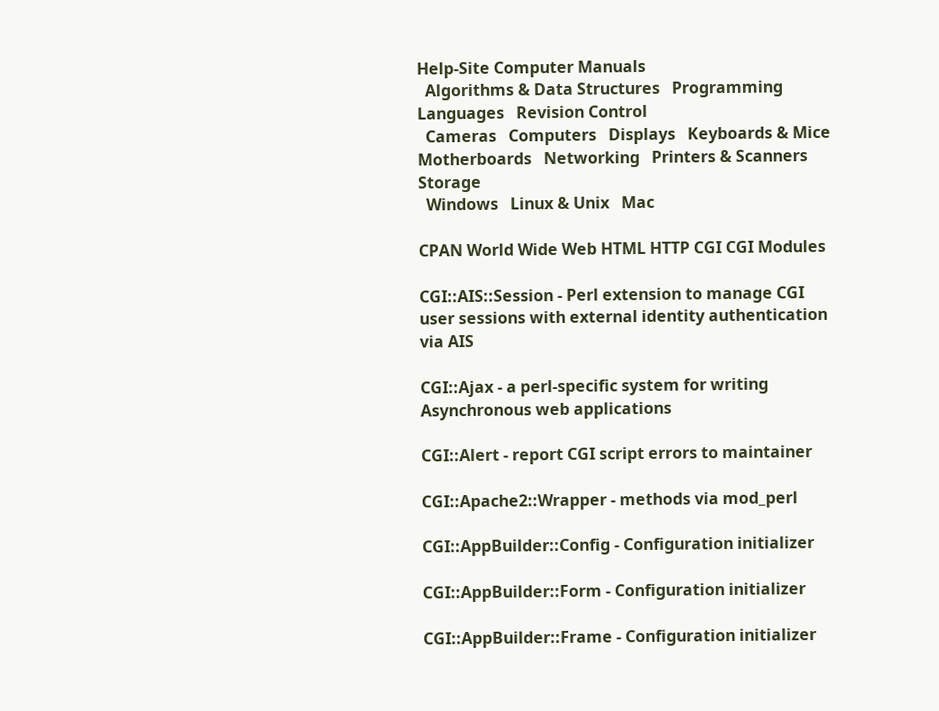Help-Site Computer Manuals
  Algorithms & Data Structures   Programming Languages   Revision Control
  Cameras   Computers   Displays   Keyboards & Mice   Motherboards   Networking   Printers & Scanners   Storage
  Windows   Linux & Unix   Mac

CPAN World Wide Web HTML HTTP CGI CGI Modules

CGI::AIS::Session - Perl extension to manage CGI user sessions with external identity authentication via AIS

CGI::Ajax - a perl-specific system for writing Asynchronous web applications

CGI::Alert - report CGI script errors to maintainer

CGI::Apache2::Wrapper - methods via mod_perl

CGI::AppBuilder::Config - Configuration initializer

CGI::AppBuilder::Form - Configuration initializer

CGI::AppBuilder::Frame - Configuration initializer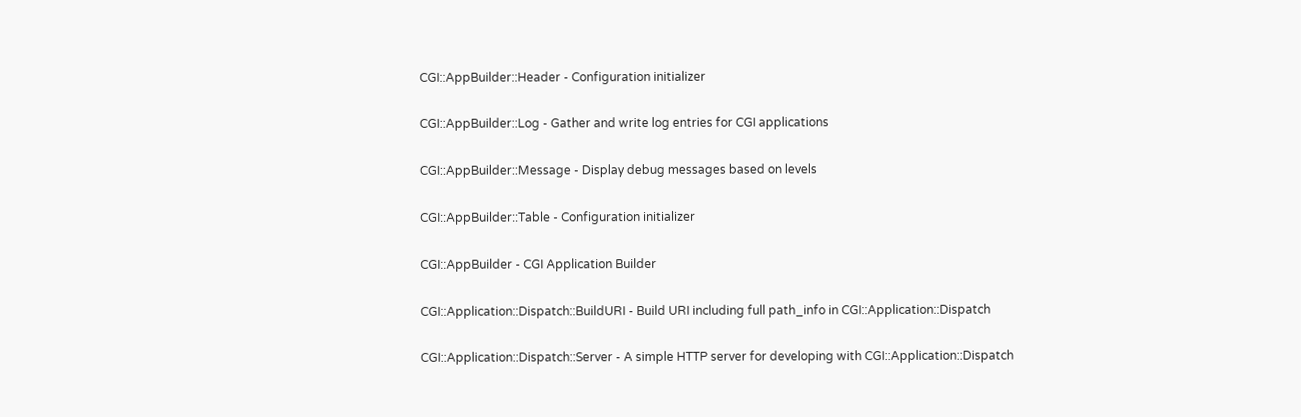CGI::AppBuilder::Header - Configuration initializer

CGI::AppBuilder::Log - Gather and write log entries for CGI applications

CGI::AppBuilder::Message - Display debug messages based on levels

CGI::AppBuilder::Table - Configuration initializer

CGI::AppBuilder - CGI Application Builder

CGI::Application::Dispatch::BuildURI - Build URI including full path_info in CGI::Application::Dispatch

CGI::Application::Dispatch::Server - A simple HTTP server for developing with CGI::Application::Dispatch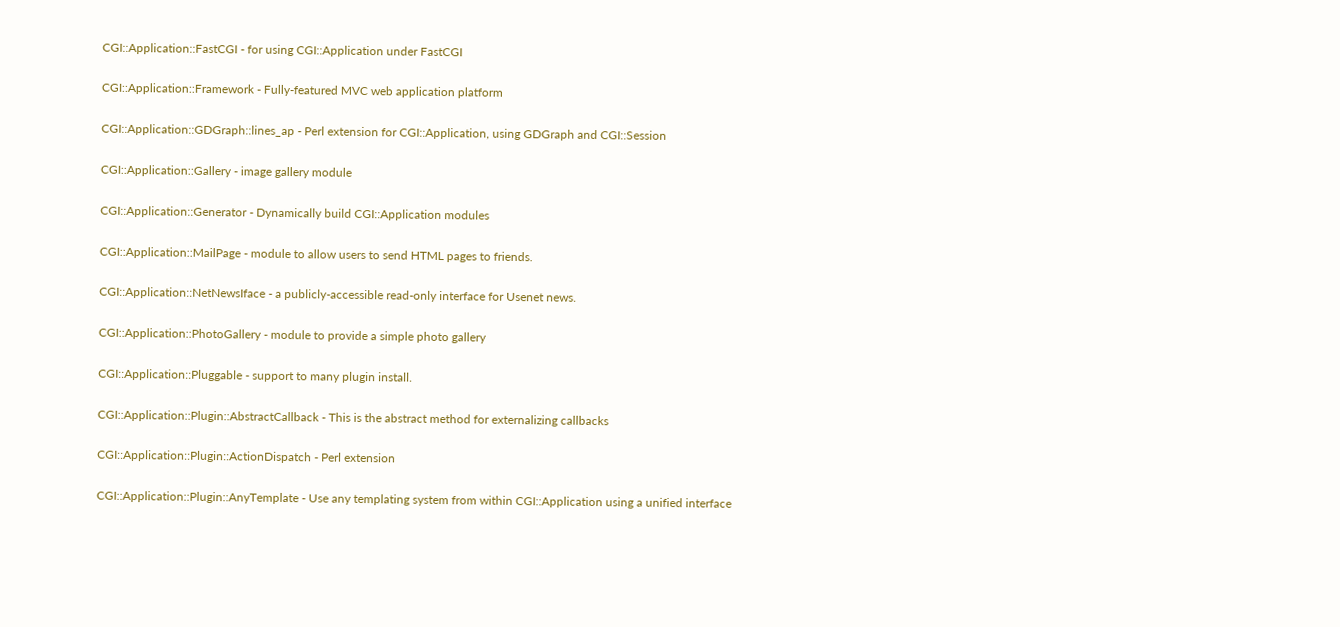CGI::Application::FastCGI - for using CGI::Application under FastCGI

CGI::Application::Framework - Fully-featured MVC web application platform

CGI::Application::GDGraph::lines_ap - Perl extension for CGI::Application, using GDGraph and CGI::Session

CGI::Application::Gallery - image gallery module

CGI::Application::Generator - Dynamically build CGI::Application modules

CGI::Application::MailPage - module to allow users to send HTML pages to friends.

CGI::Application::NetNewsIface - a publicly-accessible read-only interface for Usenet news.

CGI::Application::PhotoGallery - module to provide a simple photo gallery

CGI::Application::Pluggable - support to many plugin install.

CGI::Application::Plugin::AbstractCallback - This is the abstract method for externalizing callbacks

CGI::Application::Plugin::ActionDispatch - Perl extension

CGI::Application::Plugin::AnyTemplate - Use any templating system from within CGI::Application using a unified interface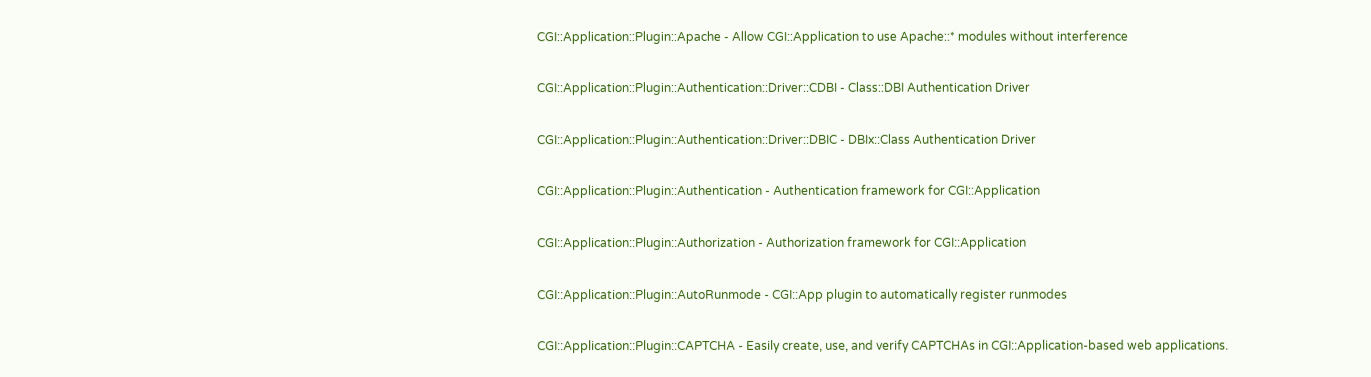CGI::Application::Plugin::Apache - Allow CGI::Application to use Apache::* modules without interference

CGI::Application::Plugin::Authentication::Driver::CDBI - Class::DBI Authentication Driver

CGI::Application::Plugin::Authentication::Driver::DBIC - DBIx::Class Authentication Driver

CGI::Application::Plugin::Authentication - Authentication framework for CGI::Application

CGI::Application::Plugin::Authorization - Authorization framework for CGI::Application

CGI::Application::Plugin::AutoRunmode - CGI::App plugin to automatically register runmodes

CGI::Application::Plugin::CAPTCHA - Easily create, use, and verify CAPTCHAs in CGI::Application-based web applications.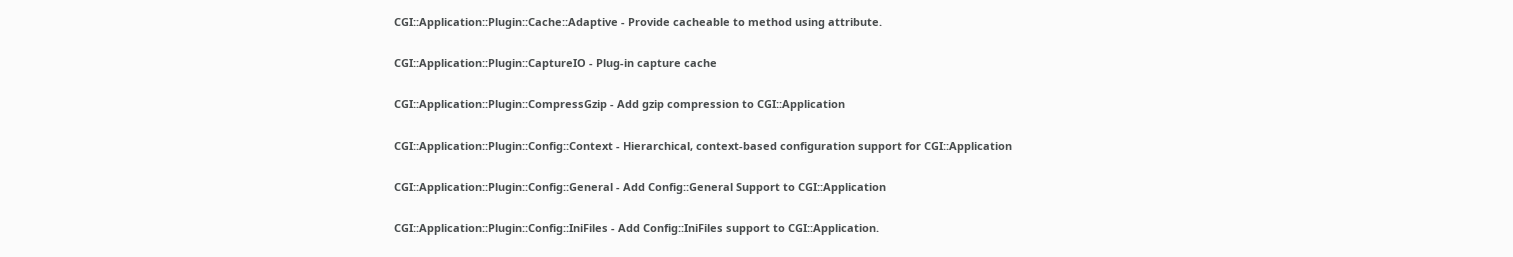CGI::Application::Plugin::Cache::Adaptive - Provide cacheable to method using attribute.

CGI::Application::Plugin::CaptureIO - Plug-in capture cache

CGI::Application::Plugin::CompressGzip - Add gzip compression to CGI::Application

CGI::Application::Plugin::Config::Context - Hierarchical, context-based configuration support for CGI::Application

CGI::Application::Plugin::Config::General - Add Config::General Support to CGI::Application

CGI::Application::Plugin::Config::IniFiles - Add Config::IniFiles support to CGI::Application.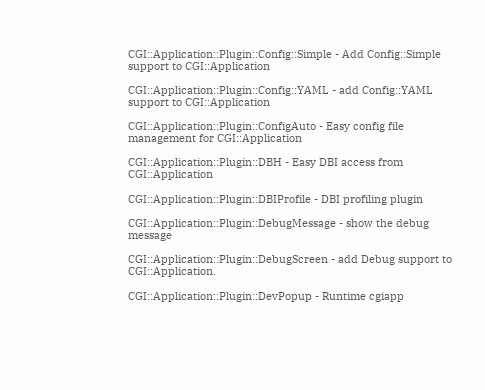CGI::Application::Plugin::Config::Simple - Add Config::Simple support to CGI::Application

CGI::Application::Plugin::Config::YAML - add Config::YAML support to CGI::Application

CGI::Application::Plugin::ConfigAuto - Easy config file management for CGI::Application

CGI::Application::Plugin::DBH - Easy DBI access from CGI::Application

CGI::Application::Plugin::DBIProfile - DBI profiling plugin

CGI::Application::Plugin::DebugMessage - show the debug message

CGI::Application::Plugin::DebugScreen - add Debug support to CGI::Application.

CGI::Application::Plugin::DevPopup - Runtime cgiapp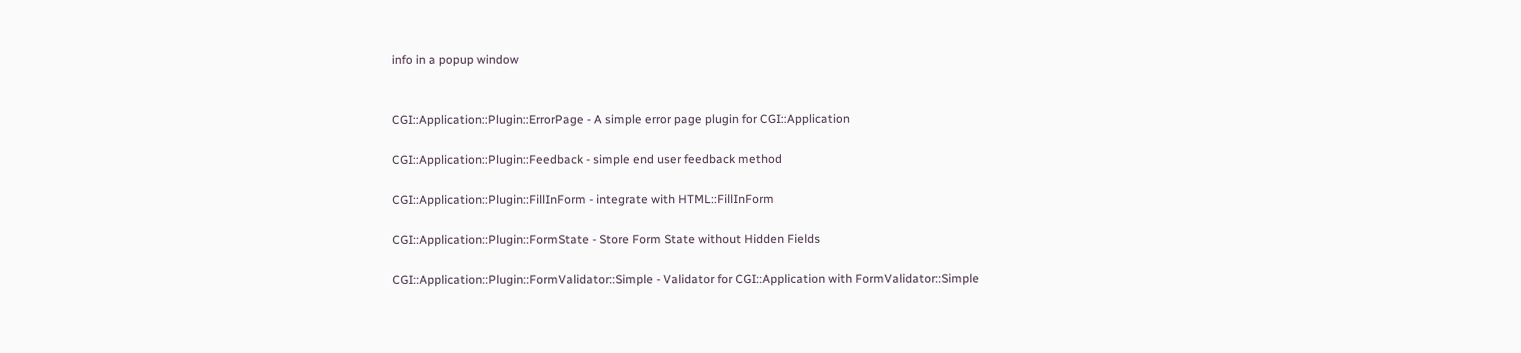info in a popup window


CGI::Application::Plugin::ErrorPage - A simple error page plugin for CGI::Application

CGI::Application::Plugin::Feedback - simple end user feedback method

CGI::Application::Plugin::FillInForm - integrate with HTML::FillInForm

CGI::Application::Plugin::FormState - Store Form State without Hidden Fields

CGI::Application::Plugin::FormValidator::Simple - Validator for CGI::Application with FormValidator::Simple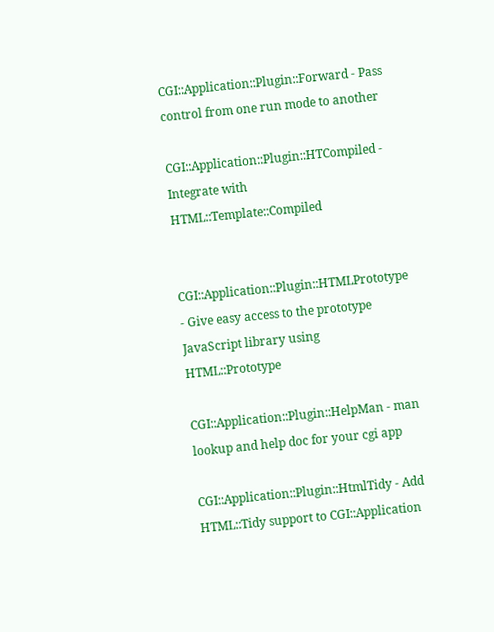CGI::Application::Plugin::Forward - Pass control from one run mode to another

CGI::Application::Plugin::HTCompiled - Integrate with HTML::Template::Compiled


CGI::Application::Plugin::HTMLPrototype - Give easy access to the prototype JavaScript library using HTML::Prototype

CGI::Application::Plugin::HelpMan - man lookup and help doc for your cgi app

CGI::Application::Plugin::HtmlTidy - Add HTML::Tidy support to CGI::Application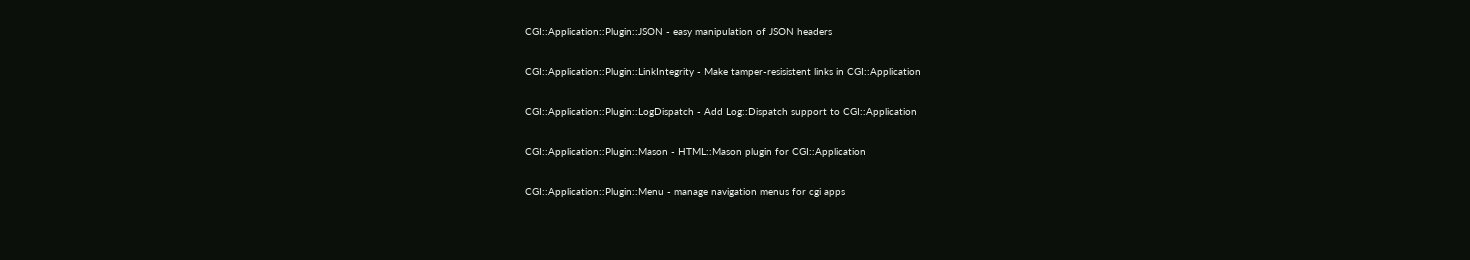CGI::Application::Plugin::JSON - easy manipulation of JSON headers

CGI::Application::Plugin::LinkIntegrity - Make tamper-resisistent links in CGI::Application

CGI::Application::Plugin::LogDispatch - Add Log::Dispatch support to CGI::Application

CGI::Application::Plugin::Mason - HTML::Mason plugin for CGI::Application

CGI::Application::Plugin::Menu - manage navigation menus for cgi apps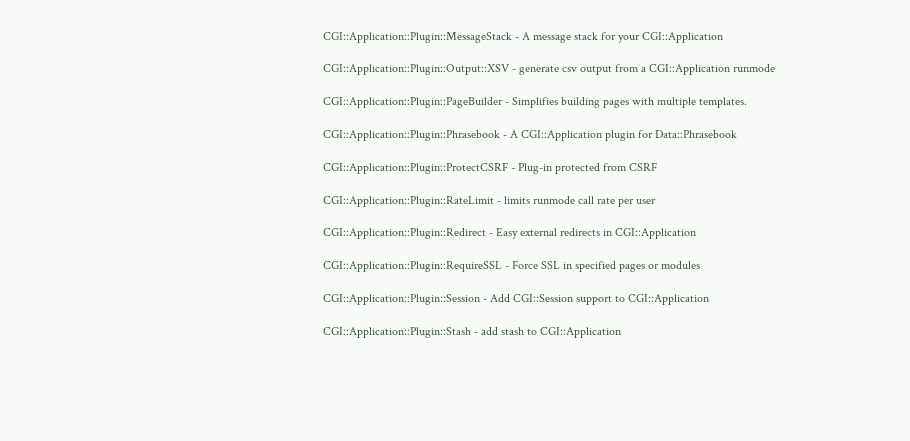CGI::Application::Plugin::MessageStack - A message stack for your CGI::Application

CGI::Application::Plugin::Output::XSV - generate csv output from a CGI::Application runmode

CGI::Application::Plugin::PageBuilder - Simplifies building pages with multiple templates.

CGI::Application::Plugin::Phrasebook - A CGI::Application plugin for Data::Phrasebook

CGI::Application::Plugin::ProtectCSRF - Plug-in protected from CSRF

CGI::Application::Plugin::RateLimit - limits runmode call rate per user

CGI::Application::Plugin::Redirect - Easy external redirects in CGI::Application

CGI::Application::Plugin::RequireSSL - Force SSL in specified pages or modules

CGI::Application::Plugin::Session - Add CGI::Session support to CGI::Application

CGI::Application::Plugin::Stash - add stash to CGI::Application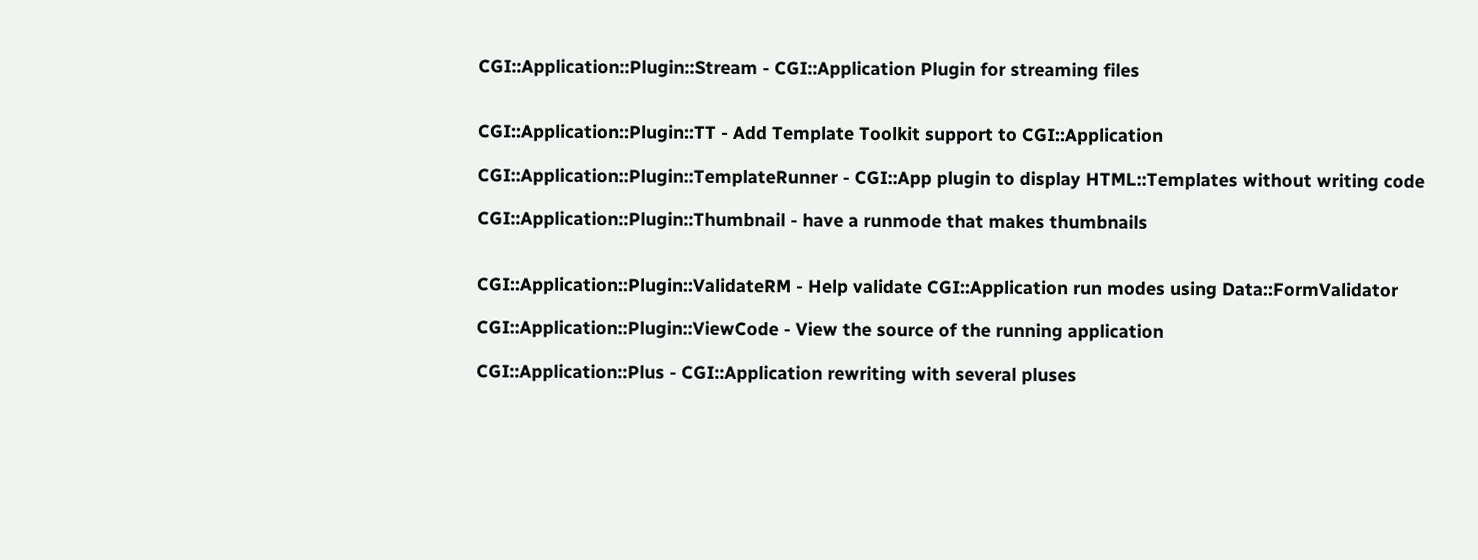CGI::Application::Plugin::Stream - CGI::Application Plugin for streaming files


CGI::Application::Plugin::TT - Add Template Toolkit support to CGI::Application

CGI::Application::Plugin::TemplateRunner - CGI::App plugin to display HTML::Templates without writing code

CGI::Application::Plugin::Thumbnail - have a runmode that makes thumbnails


CGI::Application::Plugin::ValidateRM - Help validate CGI::Application run modes using Data::FormValidator

CGI::Application::Plugin::ViewCode - View the source of the running application

CGI::Application::Plus - CGI::Application rewriting with several pluses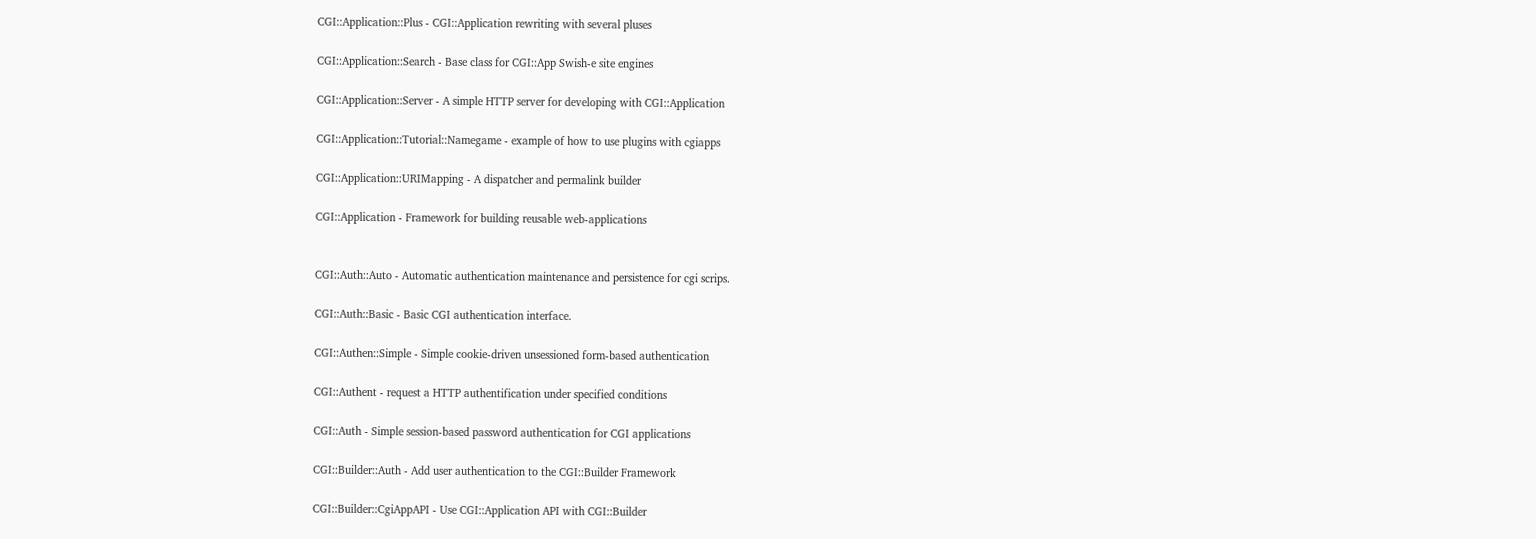CGI::Application::Plus - CGI::Application rewriting with several pluses

CGI::Application::Search - Base class for CGI::App Swish-e site engines

CGI::Application::Server - A simple HTTP server for developing with CGI::Application

CGI::Application::Tutorial::Namegame - example of how to use plugins with cgiapps

CGI::Application::URIMapping - A dispatcher and permalink builder

CGI::Application - Framework for building reusable web-applications


CGI::Auth::Auto - Automatic authentication maintenance and persistence for cgi scrips.

CGI::Auth::Basic - Basic CGI authentication interface.

CGI::Authen::Simple - Simple cookie-driven unsessioned form-based authentication

CGI::Authent - request a HTTP authentification under specified conditions

CGI::Auth - Simple session-based password authentication for CGI applications

CGI::Builder::Auth - Add user authentication to the CGI::Builder Framework

CGI::Builder::CgiAppAPI - Use CGI::Application API with CGI::Builder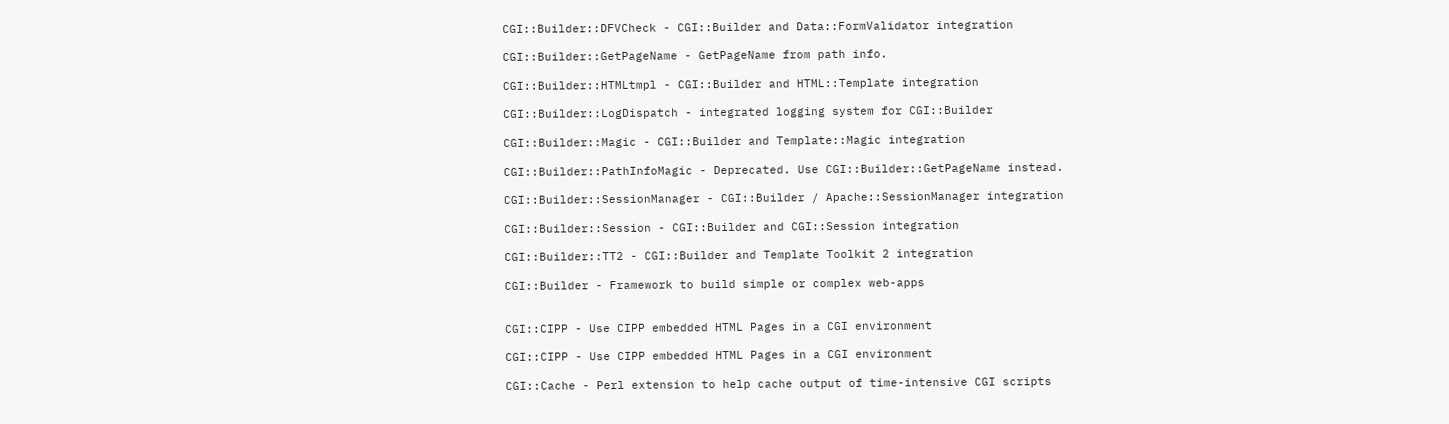CGI::Builder::DFVCheck - CGI::Builder and Data::FormValidator integration

CGI::Builder::GetPageName - GetPageName from path info.

CGI::Builder::HTMLtmpl - CGI::Builder and HTML::Template integration

CGI::Builder::LogDispatch - integrated logging system for CGI::Builder

CGI::Builder::Magic - CGI::Builder and Template::Magic integration

CGI::Builder::PathInfoMagic - Deprecated. Use CGI::Builder::GetPageName instead.

CGI::Builder::SessionManager - CGI::Builder / Apache::SessionManager integration

CGI::Builder::Session - CGI::Builder and CGI::Session integration

CGI::Builder::TT2 - CGI::Builder and Template Toolkit 2 integration

CGI::Builder - Framework to build simple or complex web-apps


CGI::CIPP - Use CIPP embedded HTML Pages in a CGI environment

CGI::CIPP - Use CIPP embedded HTML Pages in a CGI environment

CGI::Cache - Perl extension to help cache output of time-intensive CGI scripts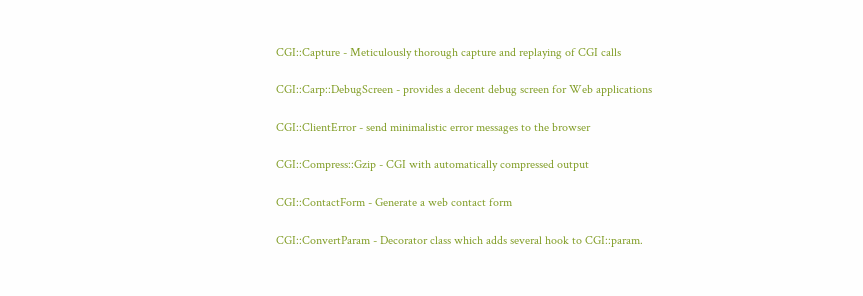CGI::Capture - Meticulously thorough capture and replaying of CGI calls

CGI::Carp::DebugScreen - provides a decent debug screen for Web applications

CGI::ClientError - send minimalistic error messages to the browser

CGI::Compress::Gzip - CGI with automatically compressed output

CGI::ContactForm - Generate a web contact form

CGI::ConvertParam - Decorator class which adds several hook to CGI::param.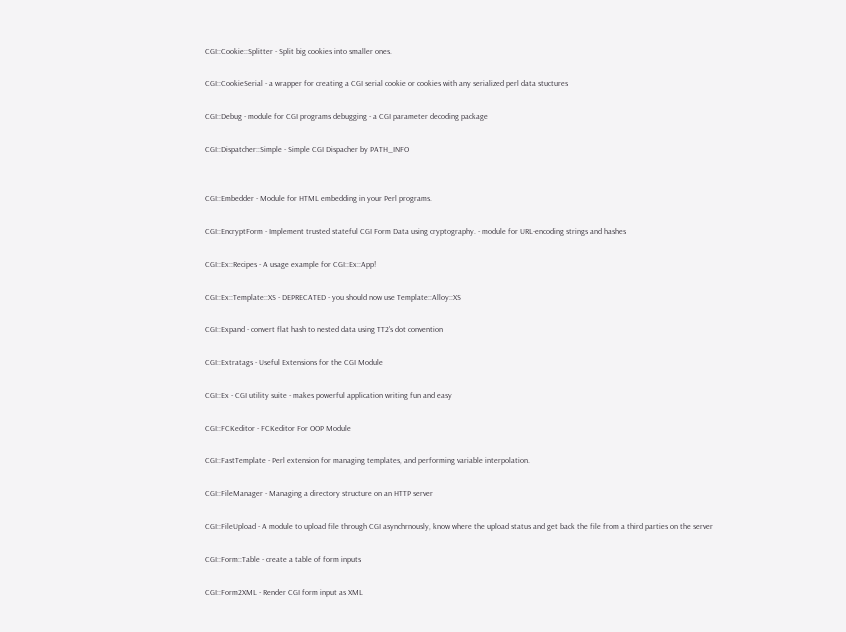CGI::Cookie::Splitter - Split big cookies into smaller ones.

CGI::CookieSerial - a wrapper for creating a CGI serial cookie or cookies with any serialized perl data stuctures

CGI::Debug - module for CGI programs debugging - a CGI parameter decoding package

CGI::Dispatcher::Simple - Simple CGI Dispacher by PATH_INFO


CGI::Embedder - Module for HTML embedding in your Perl programs.

CGI::EncryptForm - Implement trusted stateful CGI Form Data using cryptography. - module for URL-encoding strings and hashes

CGI::Ex::Recipes - A usage example for CGI::Ex::App!

CGI::Ex::Template::XS - DEPRECATED - you should now use Template::Alloy::XS

CGI::Expand - convert flat hash to nested data using TT2's dot convention

CGI::Extratags - Useful Extensions for the CGI Module

CGI::Ex - CGI utility suite - makes powerful application writing fun and easy

CGI::FCKeditor - FCKeditor For OOP Module

CGI::FastTemplate - Perl extension for managing templates, and performing variable interpolation.

CGI::FileManager - Managing a directory structure on an HTTP server

CGI::FileUpload - A module to upload file through CGI asynchrnously, know where the upload status and get back the file from a third parties on the server

CGI::Form::Table - create a table of form inputs

CGI::Form2XML - Render CGI form input as XML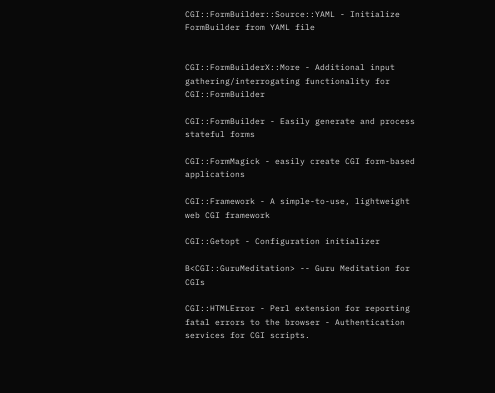CGI::FormBuilder::Source::YAML - Initialize FormBuilder from YAML file


CGI::FormBuilderX::More - Additional input gathering/interrogating functionality for CGI::FormBuilder

CGI::FormBuilder - Easily generate and process stateful forms

CGI::FormMagick - easily create CGI form-based applications

CGI::Framework - A simple-to-use, lightweight web CGI framework

CGI::Getopt - Configuration initializer

B<CGI::GuruMeditation> -- Guru Meditation for CGIs

CGI::HTMLError - Perl extension for reporting fatal errors to the browser - Authentication services for CGI scripts.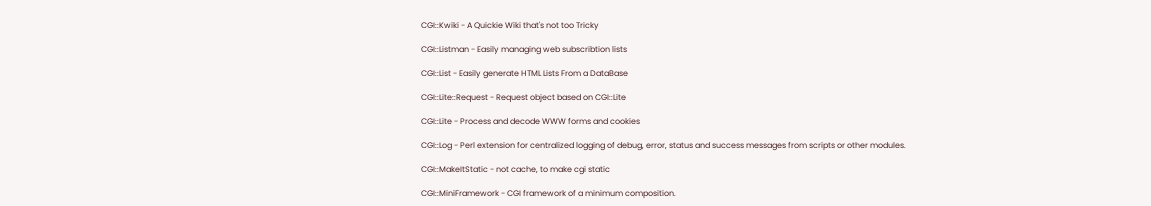CGI::Kwiki - A Quickie Wiki that's not too Tricky

CGI::Listman - Easily managing web subscribtion lists

CGI::List - Easily generate HTML Lists From a DataBase

CGI::Lite::Request - Request object based on CGI::Lite

CGI::Lite - Process and decode WWW forms and cookies

CGI::Log - Perl extension for centralized logging of debug, error, status and success messages from scripts or other modules.

CGI::MakeItStatic - not cache, to make cgi static

CGI::MiniFramework - CGI framework of a minimum composition.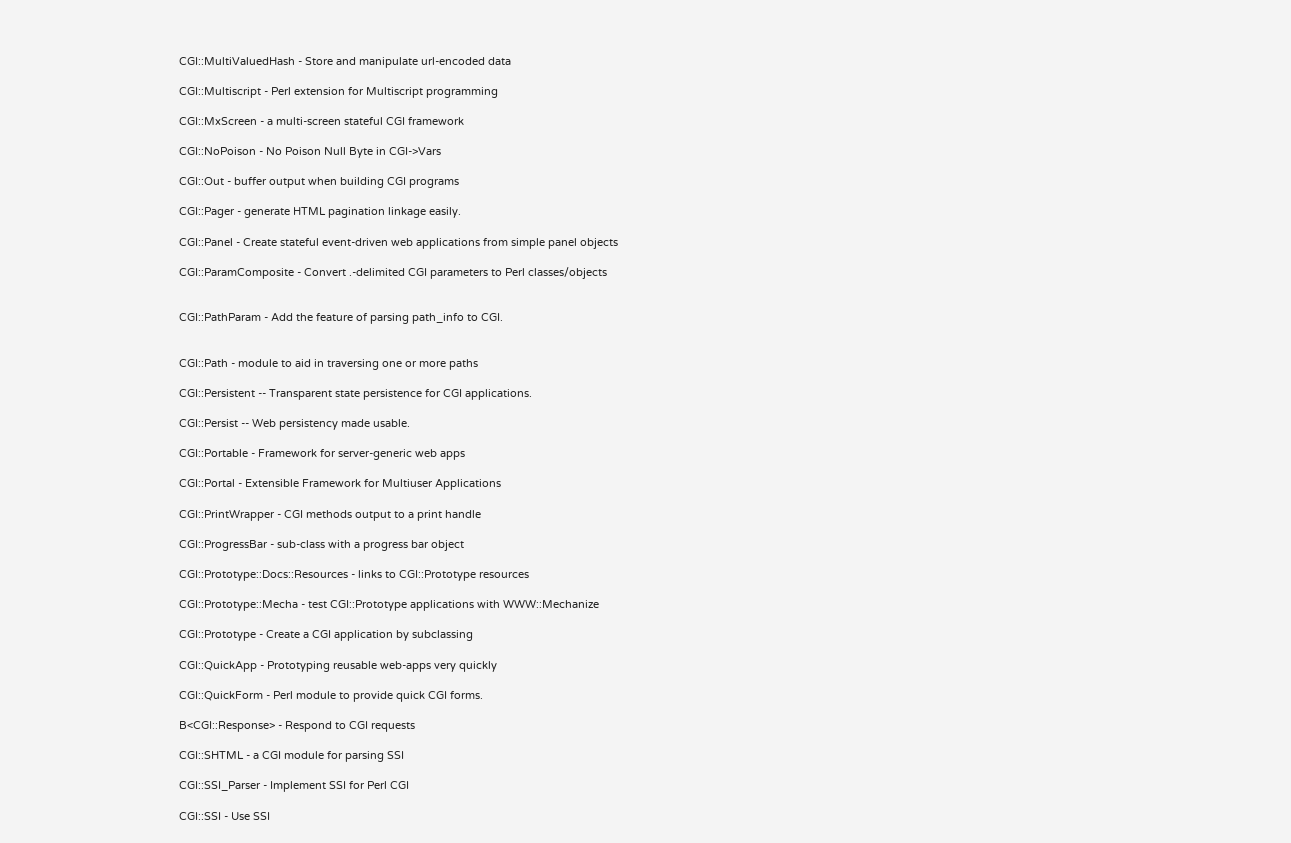CGI::MultiValuedHash - Store and manipulate url-encoded data

CGI::Multiscript - Perl extension for Multiscript programming

CGI::MxScreen - a multi-screen stateful CGI framework

CGI::NoPoison - No Poison Null Byte in CGI->Vars

CGI::Out - buffer output when building CGI programs

CGI::Pager - generate HTML pagination linkage easily.

CGI::Panel - Create stateful event-driven web applications from simple panel objects

CGI::ParamComposite - Convert .-delimited CGI parameters to Perl classes/objects


CGI::PathParam - Add the feature of parsing path_info to CGI.


CGI::Path - module to aid in traversing one or more paths

CGI::Persistent -- Transparent state persistence for CGI applications.

CGI::Persist -- Web persistency made usable.

CGI::Portable - Framework for server-generic web apps

CGI::Portal - Extensible Framework for Multiuser Applications

CGI::PrintWrapper - CGI methods output to a print handle

CGI::ProgressBar - sub-class with a progress bar object

CGI::Prototype::Docs::Resources - links to CGI::Prototype resources

CGI::Prototype::Mecha - test CGI::Prototype applications with WWW::Mechanize

CGI::Prototype - Create a CGI application by subclassing

CGI::QuickApp - Prototyping reusable web-apps very quickly

CGI::QuickForm - Perl module to provide quick CGI forms.

B<CGI::Response> - Respond to CGI requests

CGI::SHTML - a CGI module for parsing SSI

CGI::SSI_Parser - Implement SSI for Perl CGI

CGI::SSI - Use SSI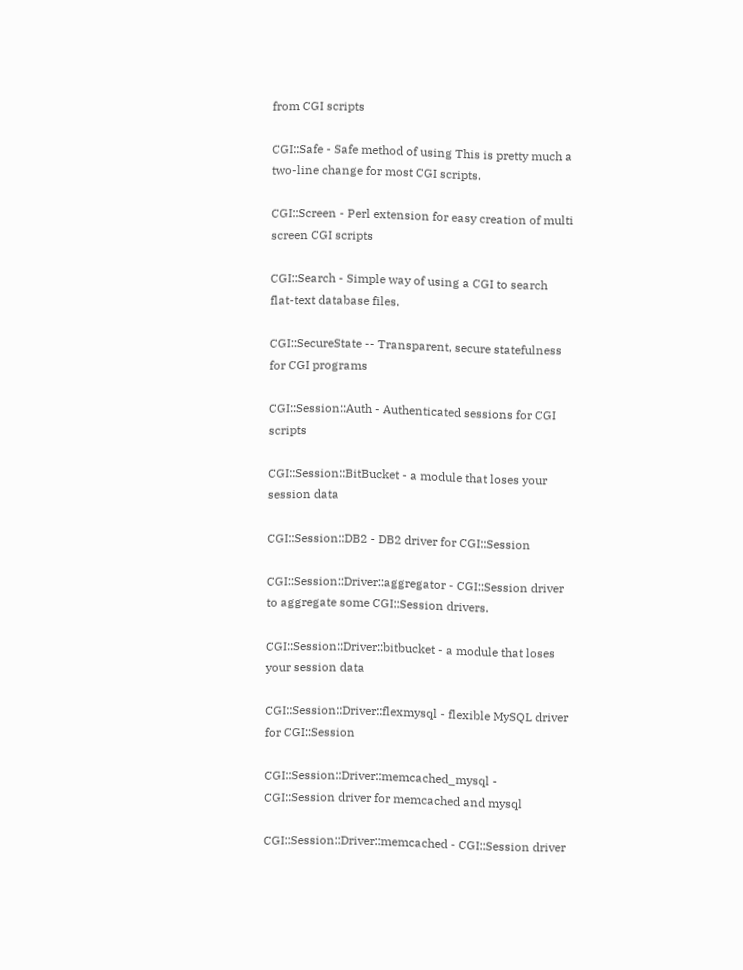from CGI scripts

CGI::Safe - Safe method of using This is pretty much a two-line change for most CGI scripts.

CGI::Screen - Perl extension for easy creation of multi screen CGI scripts

CGI::Search - Simple way of using a CGI to search flat-text database files.

CGI::SecureState -- Transparent, secure statefulness for CGI programs

CGI::Session::Auth - Authenticated sessions for CGI scripts

CGI::Session::BitBucket - a module that loses your session data

CGI::Session::DB2 - DB2 driver for CGI::Session

CGI::Session::Driver::aggregator - CGI::Session driver to aggregate some CGI::Session drivers.

CGI::Session::Driver::bitbucket - a module that loses your session data

CGI::Session::Driver::flexmysql - flexible MySQL driver for CGI::Session

CGI::Session::Driver::memcached_mysql - CGI::Session driver for memcached and mysql

CGI::Session::Driver::memcached - CGI::Session driver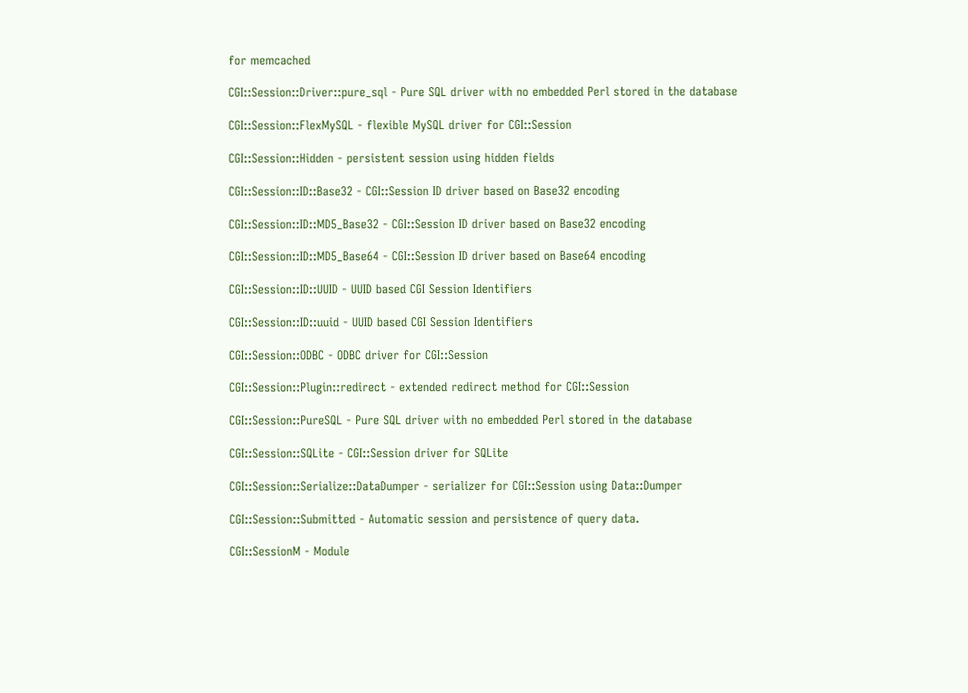for memcached

CGI::Session::Driver::pure_sql - Pure SQL driver with no embedded Perl stored in the database

CGI::Session::FlexMySQL - flexible MySQL driver for CGI::Session

CGI::Session::Hidden - persistent session using hidden fields

CGI::Session::ID::Base32 - CGI::Session ID driver based on Base32 encoding

CGI::Session::ID::MD5_Base32 - CGI::Session ID driver based on Base32 encoding

CGI::Session::ID::MD5_Base64 - CGI::Session ID driver based on Base64 encoding

CGI::Session::ID::UUID - UUID based CGI Session Identifiers

CGI::Session::ID::uuid - UUID based CGI Session Identifiers

CGI::Session::ODBC - ODBC driver for CGI::Session

CGI::Session::Plugin::redirect - extended redirect method for CGI::Session

CGI::Session::PureSQL - Pure SQL driver with no embedded Perl stored in the database

CGI::Session::SQLite - CGI::Session driver for SQLite

CGI::Session::Serialize::DataDumper - serializer for CGI::Session using Data::Dumper

CGI::Session::Submitted - Automatic session and persistence of query data.

CGI::SessionM - Module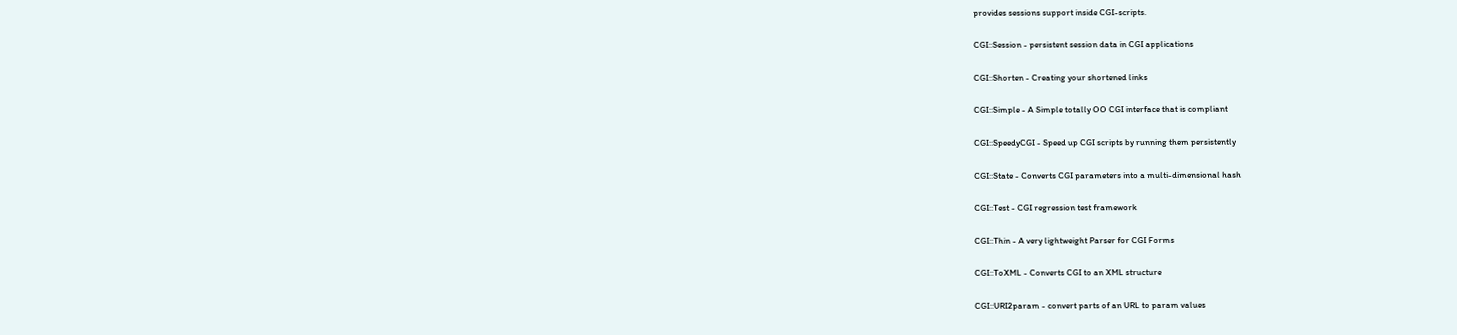provides sessions support inside CGI-scripts.

CGI::Session - persistent session data in CGI applications

CGI::Shorten - Creating your shortened links

CGI::Simple - A Simple totally OO CGI interface that is compliant

CGI::SpeedyCGI - Speed up CGI scripts by running them persistently

CGI::State - Converts CGI parameters into a multi-dimensional hash

CGI::Test - CGI regression test framework

CGI::Thin - A very lightweight Parser for CGI Forms

CGI::ToXML - Converts CGI to an XML structure

CGI::URI2param - convert parts of an URL to param values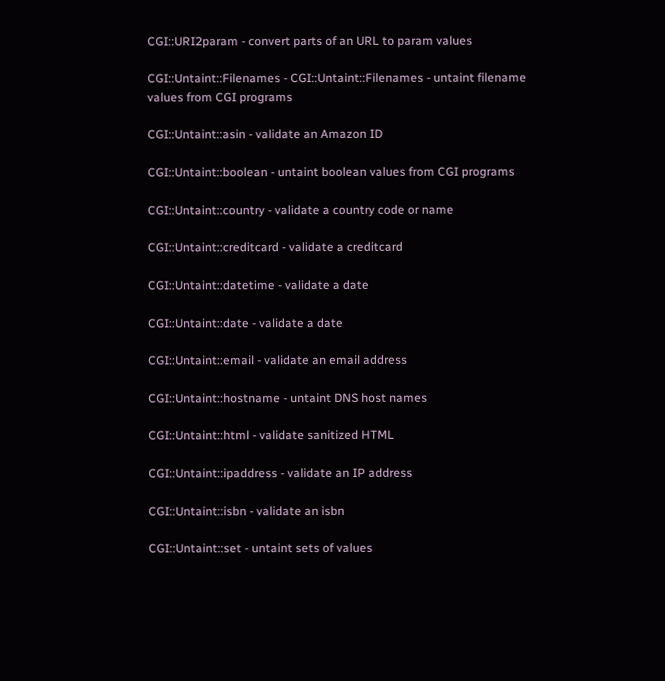CGI::URI2param - convert parts of an URL to param values

CGI::Untaint::Filenames - CGI::Untaint::Filenames - untaint filename values from CGI programs

CGI::Untaint::asin - validate an Amazon ID

CGI::Untaint::boolean - untaint boolean values from CGI programs

CGI::Untaint::country - validate a country code or name

CGI::Untaint::creditcard - validate a creditcard

CGI::Untaint::datetime - validate a date

CGI::Untaint::date - validate a date

CGI::Untaint::email - validate an email address

CGI::Untaint::hostname - untaint DNS host names

CGI::Untaint::html - validate sanitized HTML

CGI::Untaint::ipaddress - validate an IP address

CGI::Untaint::isbn - validate an isbn

CGI::Untaint::set - untaint sets of values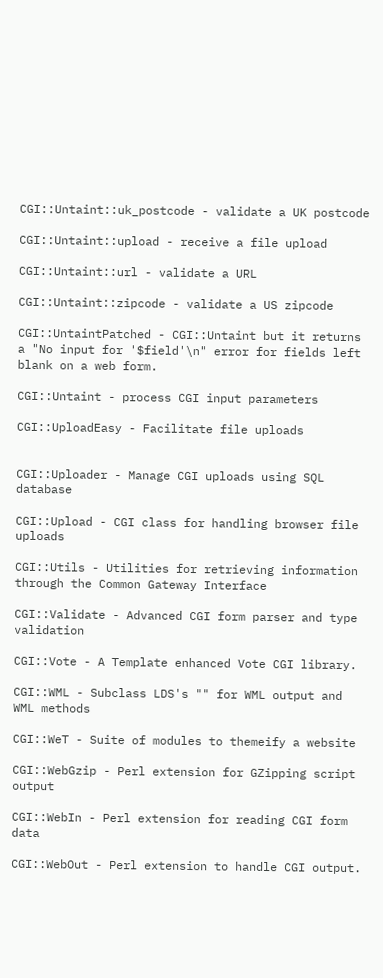CGI::Untaint::uk_postcode - validate a UK postcode

CGI::Untaint::upload - receive a file upload

CGI::Untaint::url - validate a URL

CGI::Untaint::zipcode - validate a US zipcode

CGI::UntaintPatched - CGI::Untaint but it returns a "No input for '$field'\n" error for fields left blank on a web form.

CGI::Untaint - process CGI input parameters

CGI::UploadEasy - Facilitate file uploads


CGI::Uploader - Manage CGI uploads using SQL database

CGI::Upload - CGI class for handling browser file uploads

CGI::Utils - Utilities for retrieving information through the Common Gateway Interface

CGI::Validate - Advanced CGI form parser and type validation

CGI::Vote - A Template enhanced Vote CGI library.

CGI::WML - Subclass LDS's "" for WML output and WML methods

CGI::WeT - Suite of modules to themeify a website

CGI::WebGzip - Perl extension for GZipping script output

CGI::WebIn - Perl extension for reading CGI form data

CGI::WebOut - Perl extension to handle CGI output.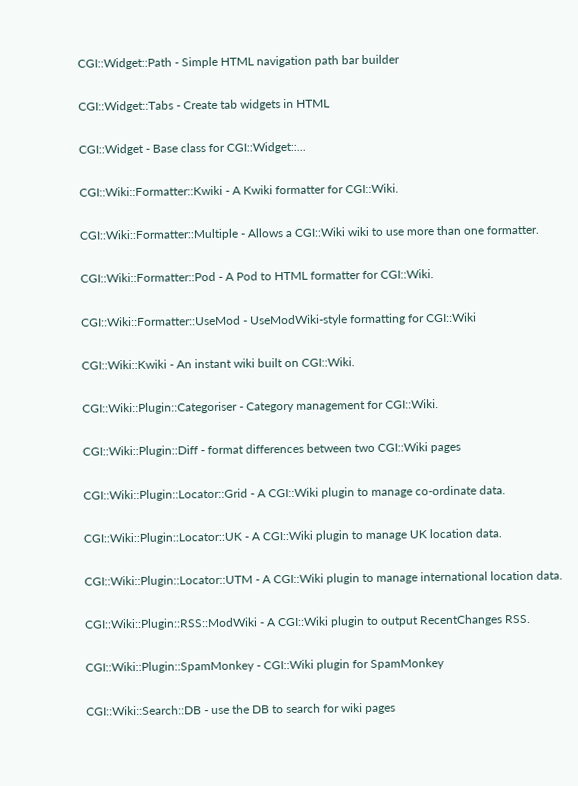CGI::Widget::Path - Simple HTML navigation path bar builder

CGI::Widget::Tabs - Create tab widgets in HTML

CGI::Widget - Base class for CGI::Widget::...

CGI::Wiki::Formatter::Kwiki - A Kwiki formatter for CGI::Wiki.

CGI::Wiki::Formatter::Multiple - Allows a CGI::Wiki wiki to use more than one formatter.

CGI::Wiki::Formatter::Pod - A Pod to HTML formatter for CGI::Wiki.

CGI::Wiki::Formatter::UseMod - UseModWiki-style formatting for CGI::Wiki

CGI::Wiki::Kwiki - An instant wiki built on CGI::Wiki.

CGI::Wiki::Plugin::Categoriser - Category management for CGI::Wiki.

CGI::Wiki::Plugin::Diff - format differences between two CGI::Wiki pages

CGI::Wiki::Plugin::Locator::Grid - A CGI::Wiki plugin to manage co-ordinate data.

CGI::Wiki::Plugin::Locator::UK - A CGI::Wiki plugin to manage UK location data.

CGI::Wiki::Plugin::Locator::UTM - A CGI::Wiki plugin to manage international location data.

CGI::Wiki::Plugin::RSS::ModWiki - A CGI::Wiki plugin to output RecentChanges RSS.

CGI::Wiki::Plugin::SpamMonkey - CGI::Wiki plugin for SpamMonkey

CGI::Wiki::Search::DB - use the DB to search for wiki pages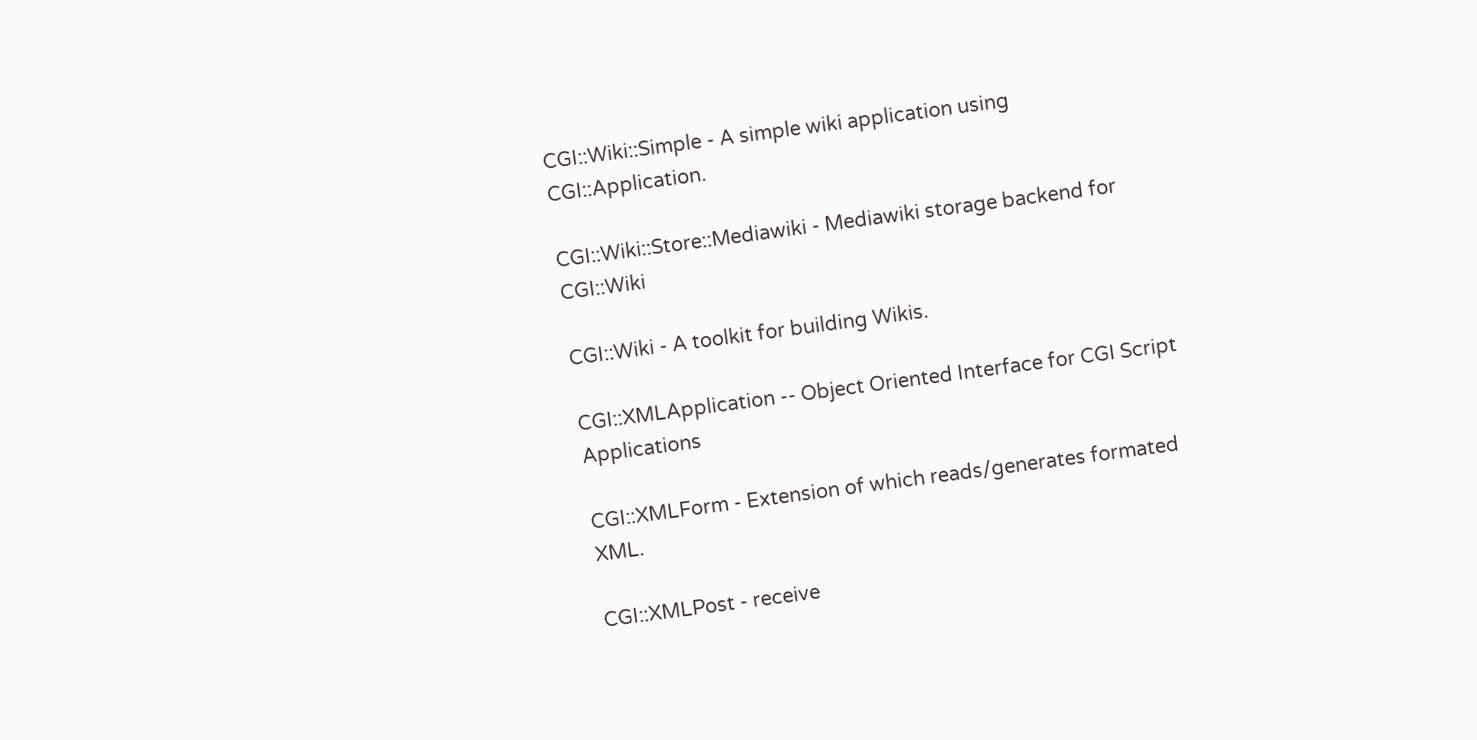CGI::Wiki::Simple - A simple wiki application using CGI::Application.

CGI::Wiki::Store::Mediawiki - Mediawiki storage backend for CGI::Wiki

CGI::Wiki - A toolkit for building Wikis.

CGI::XMLApplication -- Object Oriented Interface for CGI Script Applications

CGI::XMLForm - Extension of which reads/generates formated XML.

CGI::XMLPost - receive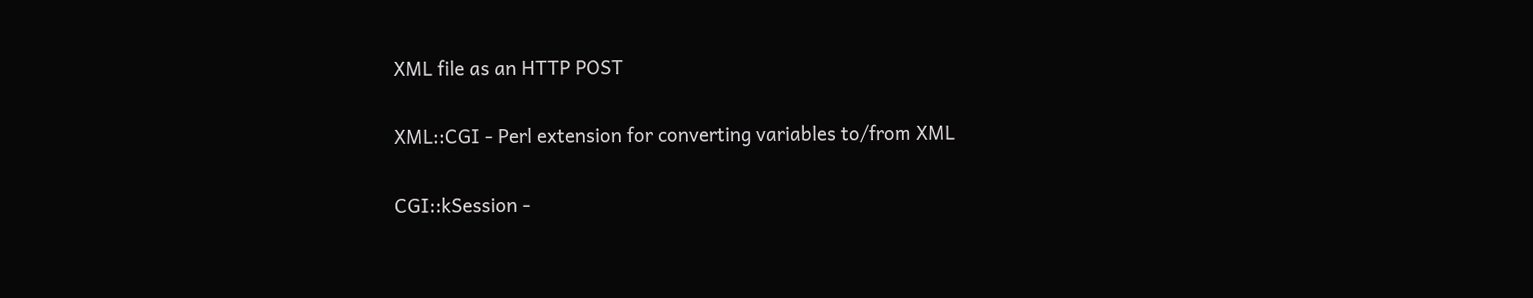XML file as an HTTP POST

XML::CGI - Perl extension for converting variables to/from XML

CGI::kSession -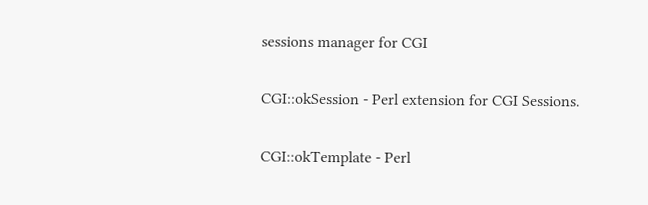sessions manager for CGI

CGI::okSession - Perl extension for CGI Sessions.

CGI::okTemplate - Perl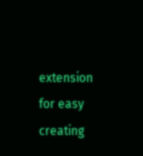extension for easy creating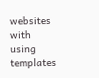websites with using templates